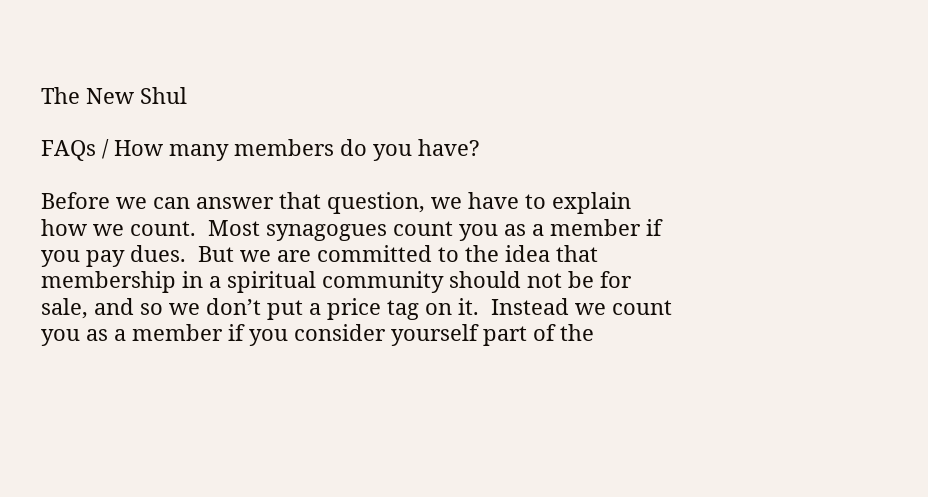The New Shul

FAQs / How many members do you have?

Before we can answer that question, we have to explain how we count.  Most synagogues count you as a member if you pay dues.  But we are committed to the idea that membership in a spiritual community should not be for sale, and so we don’t put a price tag on it.  Instead we count you as a member if you consider yourself part of the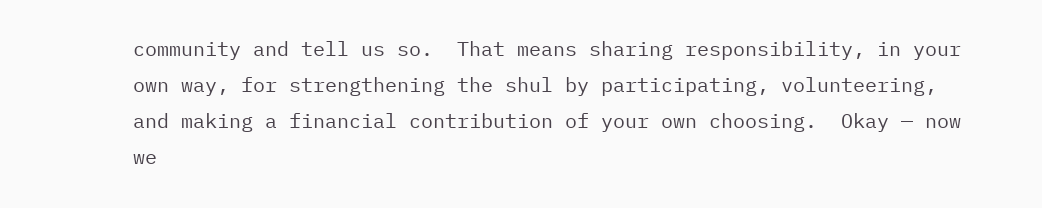community and tell us so.  That means sharing responsibility, in your own way, for strengthening the shul by participating, volunteering, and making a financial contribution of your own choosing.  Okay — now we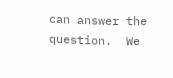can answer the question.  We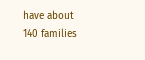have about 140 families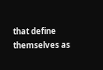that define themselves as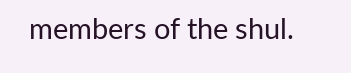members of the shul.